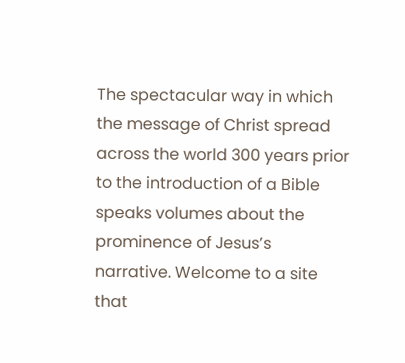The spectacular way in which the message of Christ spread across the world 300 years prior to the introduction of a Bible speaks volumes about the prominence of Jesus’s narrative. Welcome to a site that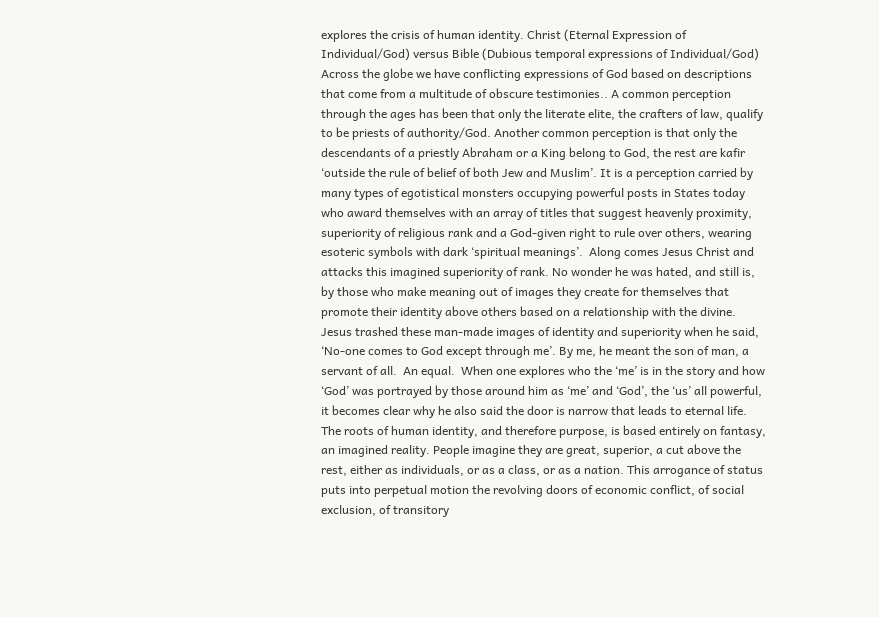explores the crisis of human identity. Christ (Eternal Expression of Individual/God) versus Bible (Dubious temporal expressions of Individual/God) Across the globe we have conflicting expressions of God based on descriptions that come from a multitude of obscure testimonies.. A common perception through the ages has been that only the literate elite, the crafters of law, qualify to be priests of authority/God. Another common perception is that only the descendants of a priestly Abraham or a King belong to God, the rest are kafir ‘outside the rule of belief of both Jew and Muslim’. It is a perception carried by many types of egotistical monsters occupying powerful posts in States today who award themselves with an array of titles that suggest heavenly proximity, superiority of religious rank and a God-given right to rule over others, wearing esoteric symbols with dark ‘spiritual meanings’.  Along comes Jesus Christ and attacks this imagined superiority of rank. No wonder he was hated, and still is, by those who make meaning out of images they create for themselves that promote their identity above others based on a relationship with the divine. Jesus trashed these man-made images of identity and superiority when he said, ‘No-one comes to God except through me’. By me, he meant the son of man, a servant of all.  An equal.  When one explores who the ‘me’ is in the story and how ‘God’ was portrayed by those around him as ‘me’ and ‘God’, the ‘us’ all powerful,  it becomes clear why he also said the door is narrow that leads to eternal life. The roots of human identity, and therefore purpose, is based entirely on fantasy, an imagined reality. People imagine they are great, superior, a cut above the rest, either as individuals, or as a class, or as a nation. This arrogance of status puts into perpetual motion the revolving doors of economic conflict, of social exclusion, of transitory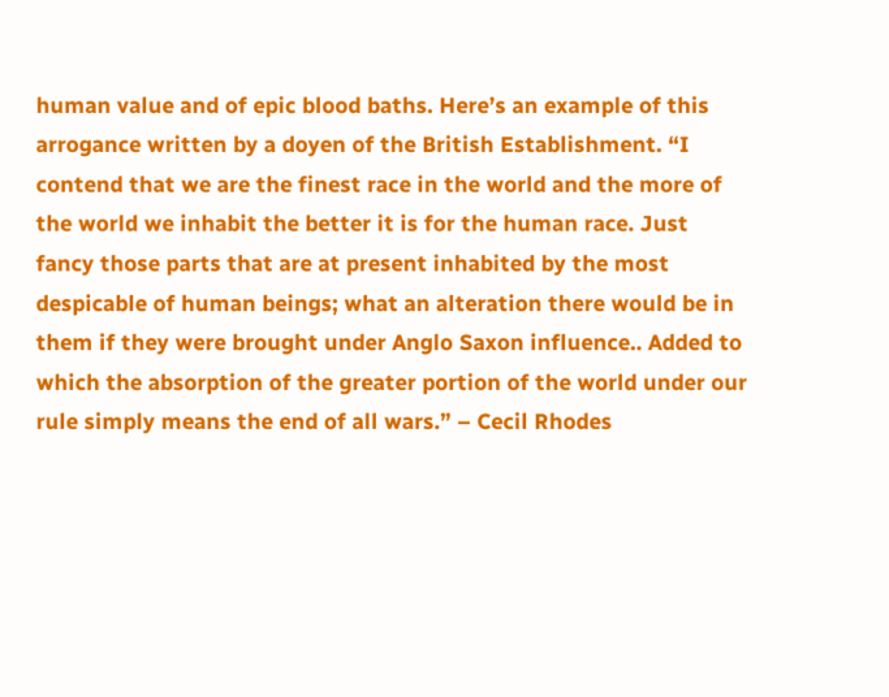human value and of epic blood baths. Here’s an example of this arrogance written by a doyen of the British Establishment. “I contend that we are the finest race in the world and the more of the world we inhabit the better it is for the human race. Just fancy those parts that are at present inhabited by the most despicable of human beings; what an alteration there would be in them if they were brought under Anglo Saxon influence.. Added to which the absorption of the greater portion of the world under our rule simply means the end of all wars.” – Cecil Rhodes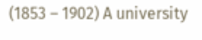(1853 – 1902) A university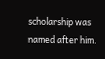scholarship was named after him.